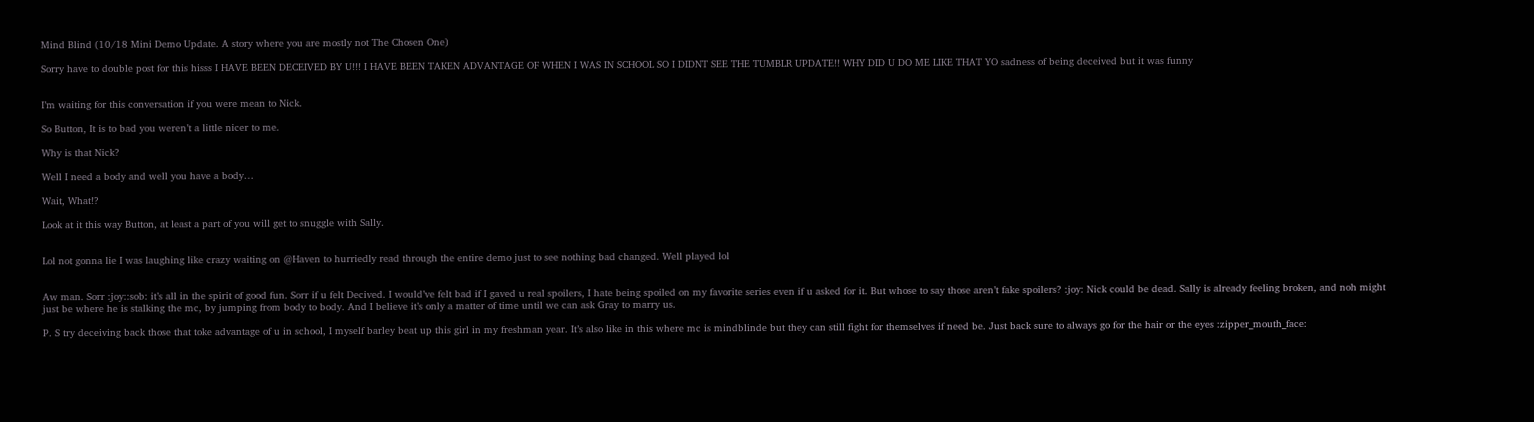Mind Blind (10/18 Mini Demo Update. A story where you are mostly not The Chosen One)

Sorry have to double post for this hisss I HAVE BEEN DECEIVED BY U!!! I HAVE BEEN TAKEN ADVANTAGE OF WHEN I WAS IN SCHOOL SO I DIDNT SEE THE TUMBLR UPDATE!! WHY DID U DO ME LIKE THAT YO sadness of being deceived but it was funny


I’m waiting for this conversation if you were mean to Nick.

So Button, It is to bad you weren’t a little nicer to me.

Why is that Nick?

Well I need a body and well you have a body…

Wait, What!?

Look at it this way Button, at least a part of you will get to snuggle with Sally.


Lol not gonna lie I was laughing like crazy waiting on @Haven to hurriedly read through the entire demo just to see nothing bad changed. Well played lol


Aw man. Sorr :joy::sob: it’s all in the spirit of good fun. Sorr if u felt Decived. I would’ve felt bad if I gaved u real spoilers, I hate being spoiled on my favorite series even if u asked for it. But whose to say those aren’t fake spoilers? :joy: Nick could be dead. Sally is already feeling broken, and noh might just be where he is stalking the mc, by jumping from body to body. And I believe it’s only a matter of time until we can ask Gray to marry us.

P. S try deceiving back those that toke advantage of u in school, I myself barley beat up this girl in my freshman year. It’s also like in this where mc is mindblinde but they can still fight for themselves if need be. Just back sure to always go for the hair or the eyes :zipper_mouth_face: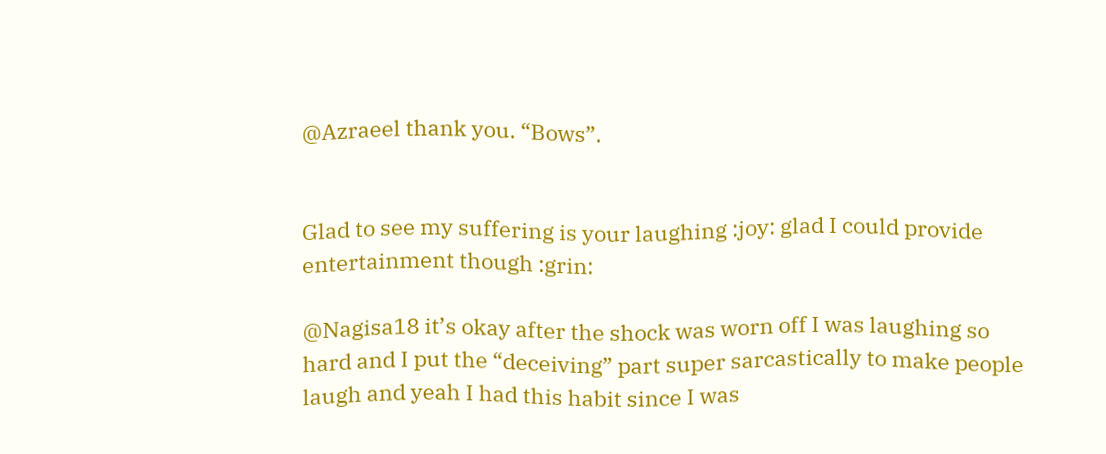@Azraeel thank you. “Bows”.


Glad to see my suffering is your laughing :joy: glad I could provide entertainment though :grin:

@Nagisa18 it’s okay after the shock was worn off I was laughing so hard and I put the “deceiving” part super sarcastically to make people laugh and yeah I had this habit since I was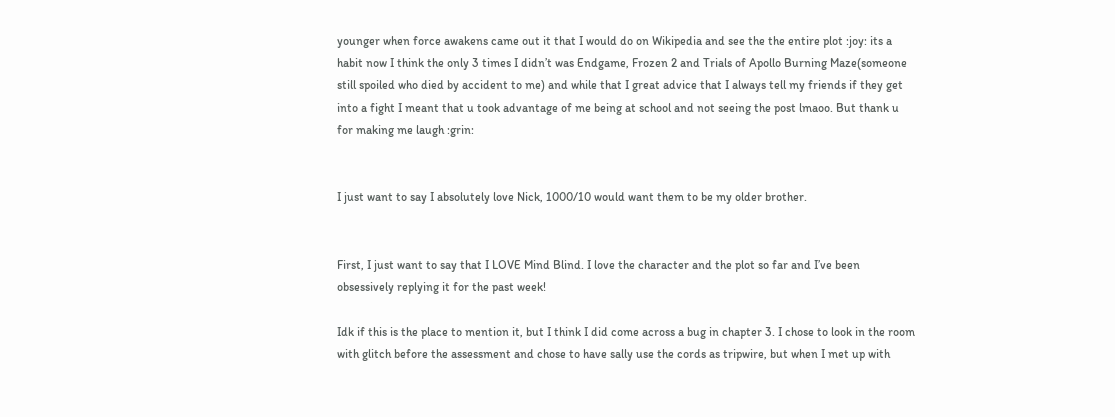younger when force awakens came out it that I would do on Wikipedia and see the the entire plot :joy: its a habit now I think the only 3 times I didn’t was Endgame, Frozen 2 and Trials of Apollo Burning Maze(someone still spoiled who died by accident to me) and while that I great advice that I always tell my friends if they get into a fight I meant that u took advantage of me being at school and not seeing the post lmaoo. But thank u for making me laugh :grin:


I just want to say I absolutely love Nick, 1000/10 would want them to be my older brother.


First, I just want to say that I LOVE Mind Blind. I love the character and the plot so far and I’ve been obsessively replying it for the past week!

Idk if this is the place to mention it, but I think I did come across a bug in chapter 3. I chose to look in the room with glitch before the assessment and chose to have sally use the cords as tripwire, but when I met up with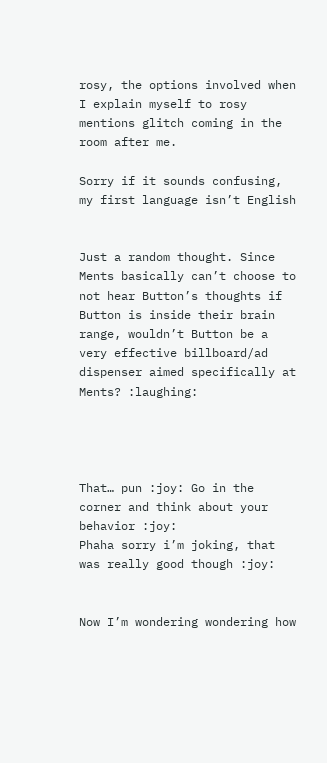rosy, the options involved when I explain myself to rosy mentions glitch coming in the room after me.

Sorry if it sounds confusing, my first language isn’t English


Just a random thought. Since Ments basically can’t choose to not hear Button’s thoughts if Button is inside their brain range, wouldn’t Button be a very effective billboard/ad dispenser aimed specifically at Ments? :laughing:




That… pun :joy: Go in the corner and think about your behavior :joy:
Phaha sorry i’m joking, that was really good though :joy:


Now I’m wondering wondering how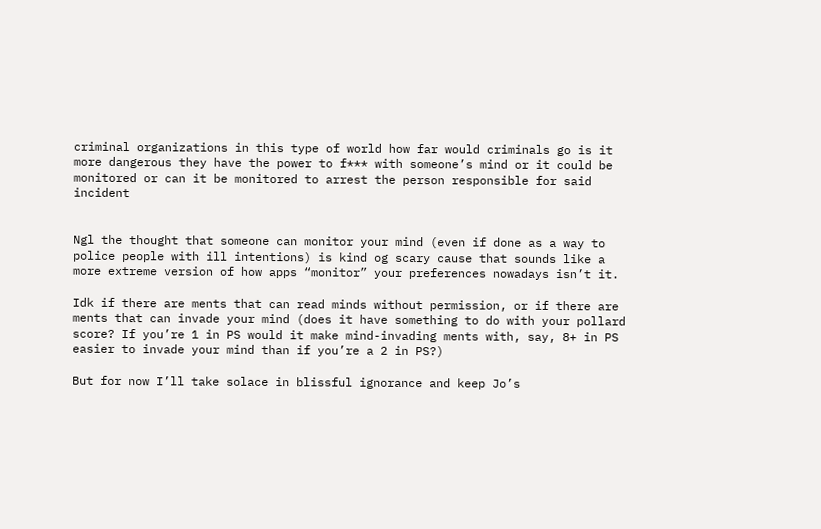criminal organizations in this type of world how far would criminals go is it more dangerous they have the power to f*** with someone’s mind or it could be monitored or can it be monitored to arrest the person responsible for said incident


Ngl the thought that someone can monitor your mind (even if done as a way to police people with ill intentions) is kind og scary cause that sounds like a more extreme version of how apps “monitor” your preferences nowadays isn’t it.

Idk if there are ments that can read minds without permission, or if there are ments that can invade your mind (does it have something to do with your pollard score? If you’re 1 in PS would it make mind-invading ments with, say, 8+ in PS easier to invade your mind than if you’re a 2 in PS?)

But for now I’ll take solace in blissful ignorance and keep Jo’s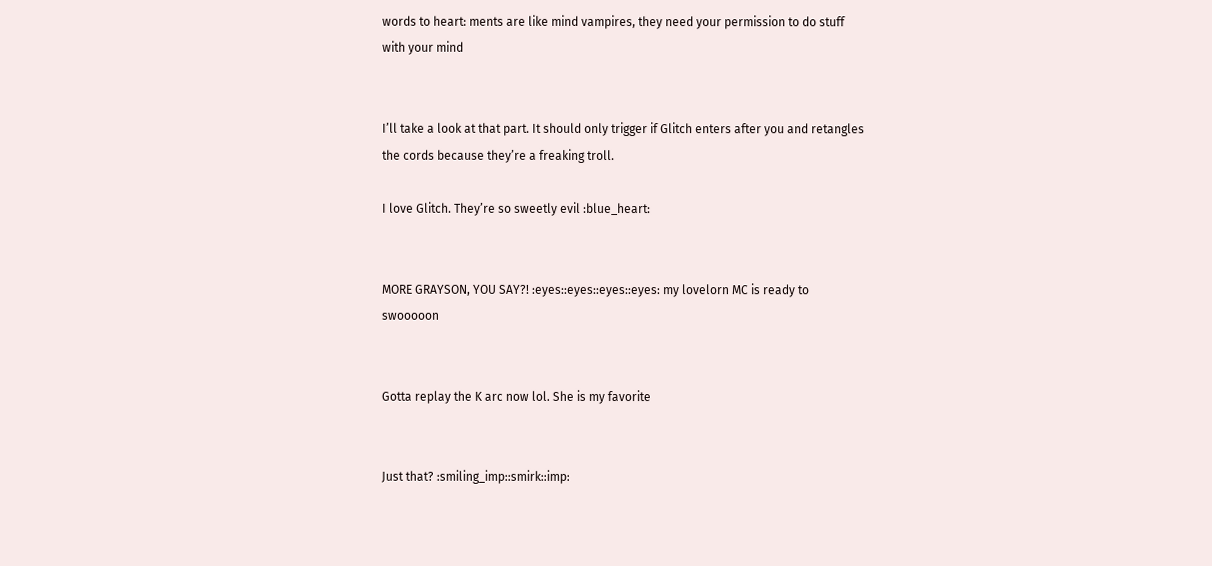words to heart: ments are like mind vampires, they need your permission to do stuff with your mind


I’ll take a look at that part. It should only trigger if Glitch enters after you and retangles the cords because they’re a freaking troll.

I love Glitch. They’re so sweetly evil :blue_heart:


MORE GRAYSON, YOU SAY?! :eyes::eyes::eyes::eyes: my lovelorn MC is ready to swooooon


Gotta replay the K arc now lol. She is my favorite


Just that? :smiling_imp::smirk::imp: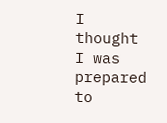I thought I was prepared to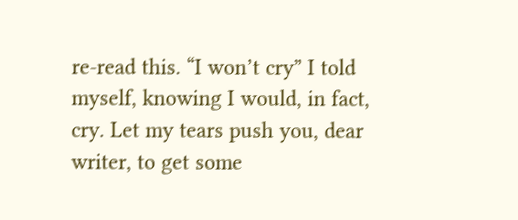re-read this. “I won’t cry” I told myself, knowing I would, in fact, cry. Let my tears push you, dear writer, to get some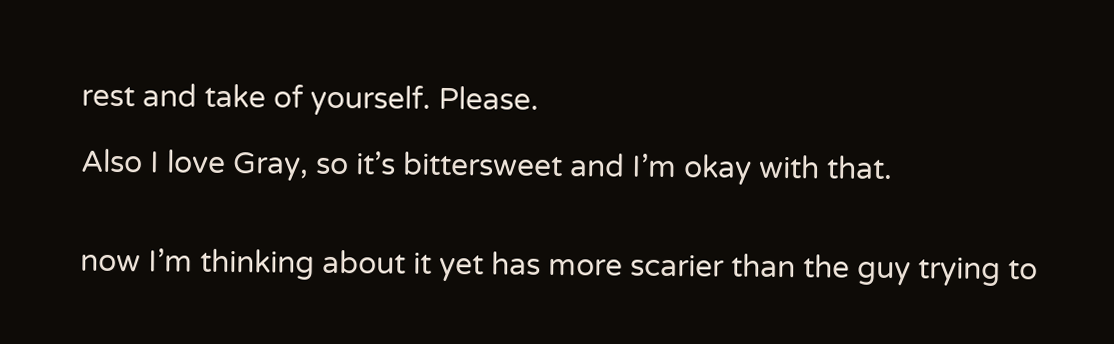rest and take of yourself. Please.

Also I love Gray, so it’s bittersweet and I’m okay with that.


now I’m thinking about it yet has more scarier than the guy trying to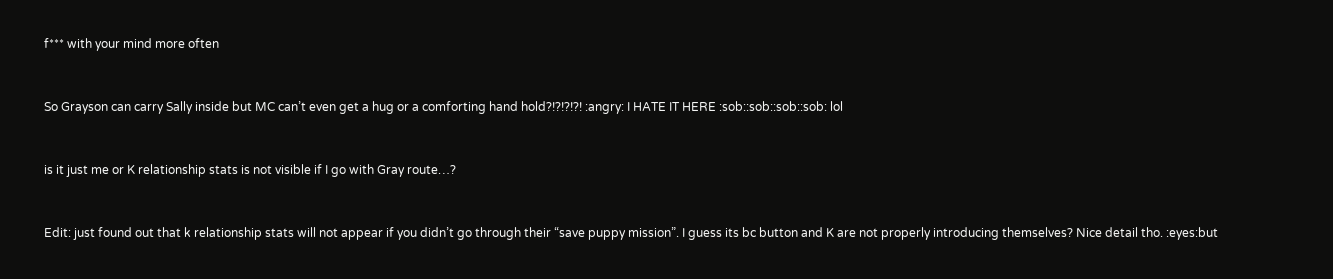f*** with your mind more often


So Grayson can carry Sally inside but MC can’t even get a hug or a comforting hand hold?!?!?!?! :angry: I HATE IT HERE :sob::sob::sob::sob: lol


is it just me or K relationship stats is not visible if I go with Gray route…?


Edit: just found out that k relationship stats will not appear if you didn’t go through their “save puppy mission”. I guess its bc button and K are not properly introducing themselves? Nice detail tho. :eyes:but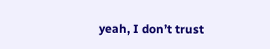yeah, I don’t trust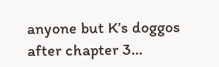anyone but K’s doggos after chapter 3…